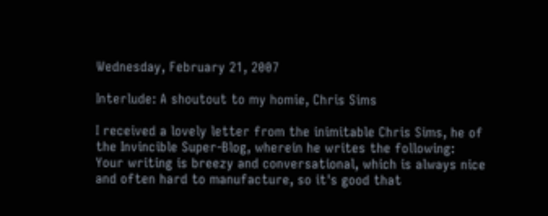Wednesday, February 21, 2007

Interlude: A shoutout to my homie, Chris Sims

I received a lovely letter from the inimitable Chris Sims, he of the Invincible Super-Blog, wherein he writes the following:
Your writing is breezy and conversational, which is always nice and often hard to manufacture, so it's good that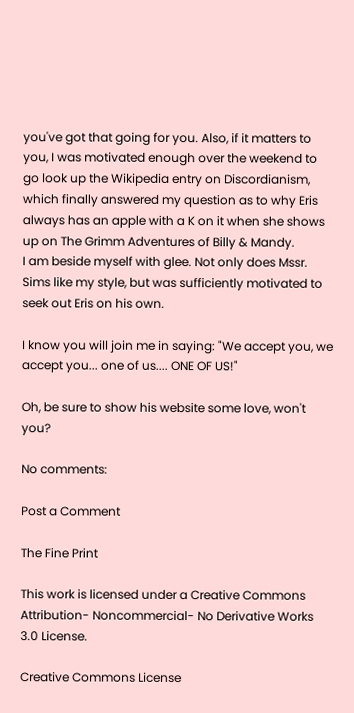you've got that going for you. Also, if it matters to you, I was motivated enough over the weekend to go look up the Wikipedia entry on Discordianism, which finally answered my question as to why Eris always has an apple with a K on it when she shows up on The Grimm Adventures of Billy & Mandy.
I am beside myself with glee. Not only does Mssr. Sims like my style, but was sufficiently motivated to seek out Eris on his own.

I know you will join me in saying: "We accept you, we accept you... one of us.... ONE OF US!"

Oh, be sure to show his website some love, won't you?

No comments:

Post a Comment

The Fine Print

This work is licensed under a Creative Commons Attribution- Noncommercial- No Derivative Works 3.0 License.

Creative Commons License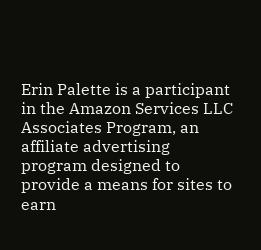Erin Palette is a participant in the Amazon Services LLC Associates Program, an affiliate advertising program designed to provide a means for sites to earn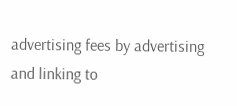advertising fees by advertising and linking to